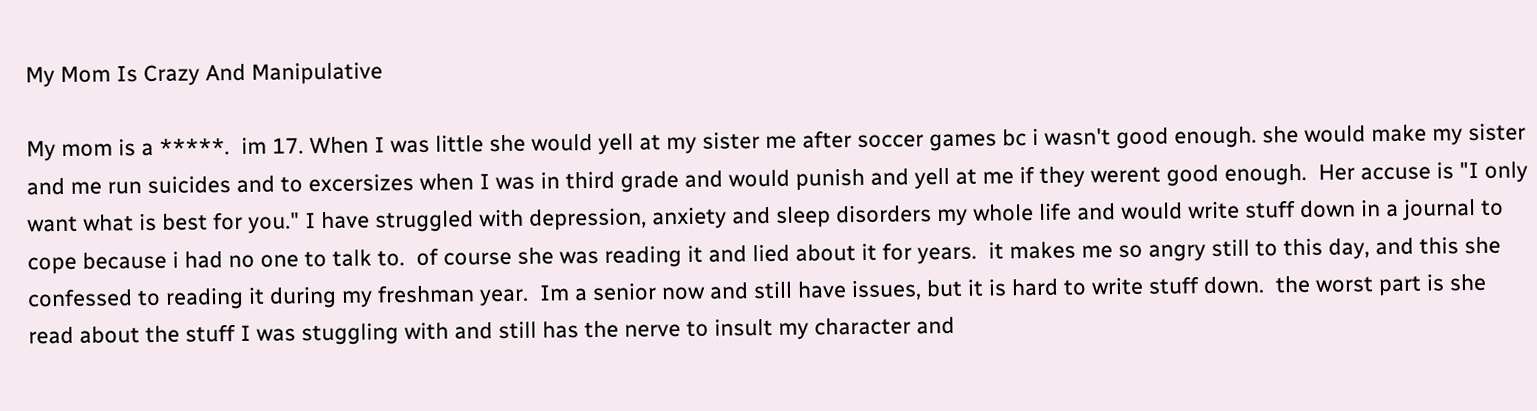My Mom Is Crazy And Manipulative

My mom is a *****.  im 17. When I was little she would yell at my sister me after soccer games bc i wasn't good enough. she would make my sister and me run suicides and to excersizes when I was in third grade and would punish and yell at me if they werent good enough.  Her accuse is "I only want what is best for you." I have struggled with depression, anxiety and sleep disorders my whole life and would write stuff down in a journal to cope because i had no one to talk to.  of course she was reading it and lied about it for years.  it makes me so angry still to this day, and this she confessed to reading it during my freshman year.  Im a senior now and still have issues, but it is hard to write stuff down.  the worst part is she read about the stuff I was stuggling with and still has the nerve to insult my character and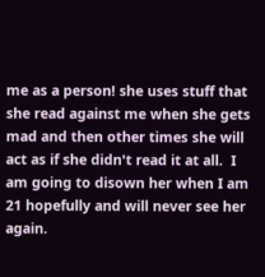me as a person! she uses stuff that she read against me when she gets mad and then other times she will act as if she didn't read it at all.  I am going to disown her when I am 21 hopefully and will never see her again.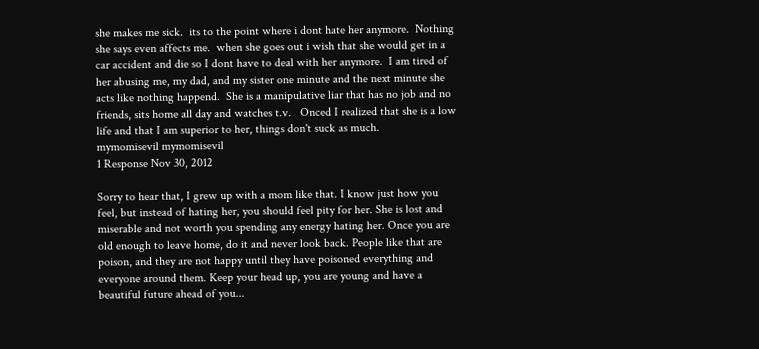she makes me sick.  its to the point where i dont hate her anymore.  Nothing she says even affects me.  when she goes out i wish that she would get in a car accident and die so I dont have to deal with her anymore.  I am tired of her abusing me, my dad, and my sister one minute and the next minute she acts like nothing happend.  She is a manipulative liar that has no job and no friends, sits home all day and watches t.v.   Onced I realized that she is a low life and that I am superior to her, things don't suck as much.
mymomisevil mymomisevil
1 Response Nov 30, 2012

Sorry to hear that, I grew up with a mom like that. I know just how you feel, but instead of hating her, you should feel pity for her. She is lost and miserable and not worth you spending any energy hating her. Once you are old enough to leave home, do it and never look back. People like that are poison, and they are not happy until they have poisoned everything and everyone around them. Keep your head up, you are young and have a beautiful future ahead of you...